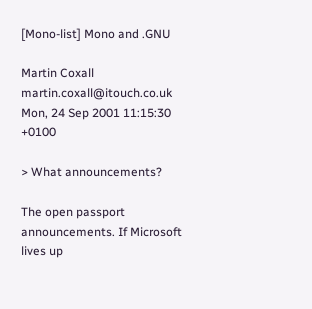[Mono-list] Mono and .GNU

Martin Coxall martin.coxall@itouch.co.uk
Mon, 24 Sep 2001 11:15:30 +0100

> What announcements?

The open passport announcements. If Microsoft lives up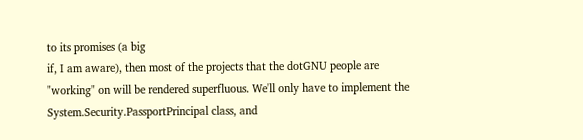to its promises (a big
if, I am aware), then most of the projects that the dotGNU people are
"working" on will be rendered superfluous. We'll only have to implement the
System.Security.PassportPrincipal class, and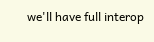we'll have full interop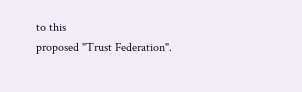to this
proposed "Trust Federation".